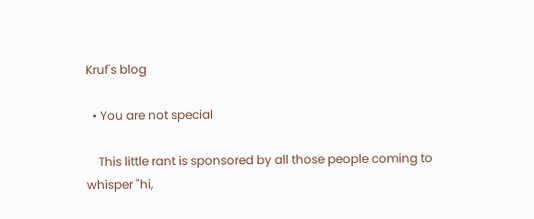Kruf's blog

  • You are not special

    This little rant is sponsored by all those people coming to whisper "hi,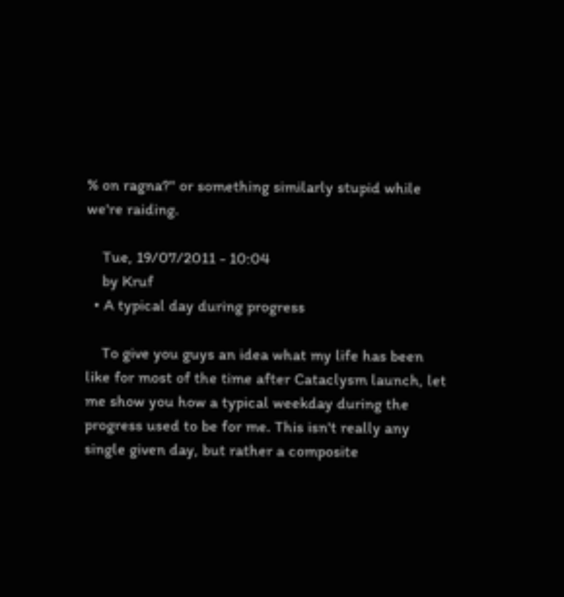% on ragna?" or something similarly stupid while we're raiding.

    Tue, 19/07/2011 - 10:04
    by Kruf
  • A typical day during progress

    To give you guys an idea what my life has been like for most of the time after Cataclysm launch, let me show you how a typical weekday during the progress used to be for me. This isn't really any single given day, but rather a composite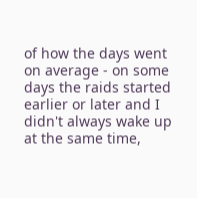of how the days went on average - on some days the raids started earlier or later and I didn't always wake up at the same time,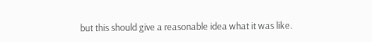but this should give a reasonable idea what it was like.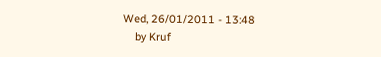Wed, 26/01/2011 - 13:48
    by Kruf